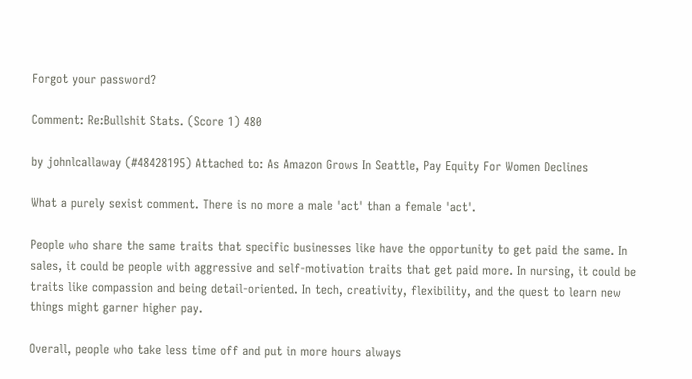Forgot your password?

Comment: Re:Bullshit Stats. (Score 1) 480

by johnlcallaway (#48428195) Attached to: As Amazon Grows In Seattle, Pay Equity For Women Declines

What a purely sexist comment. There is no more a male 'act' than a female 'act'.

People who share the same traits that specific businesses like have the opportunity to get paid the same. In sales, it could be people with aggressive and self-motivation traits that get paid more. In nursing, it could be traits like compassion and being detail-oriented. In tech, creativity, flexibility, and the quest to learn new things might garner higher pay.

Overall, people who take less time off and put in more hours always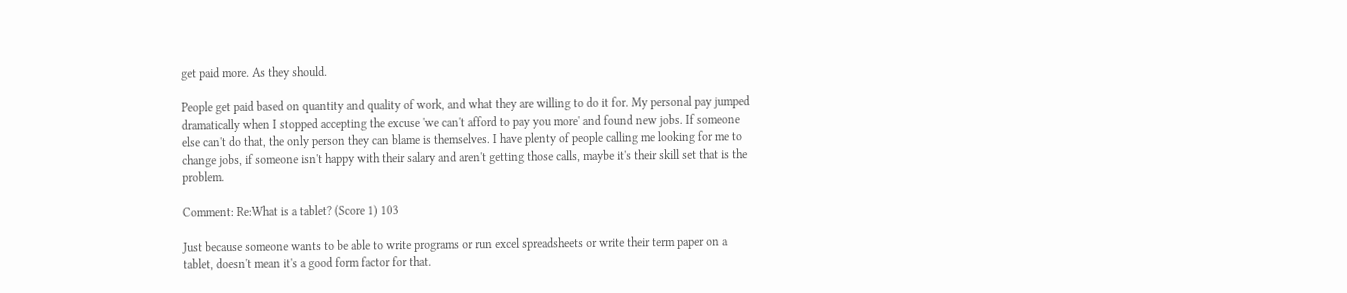get paid more. As they should.

People get paid based on quantity and quality of work, and what they are willing to do it for. My personal pay jumped dramatically when I stopped accepting the excuse 'we can't afford to pay you more' and found new jobs. If someone else can't do that, the only person they can blame is themselves. I have plenty of people calling me looking for me to change jobs, if someone isn't happy with their salary and aren't getting those calls, maybe it's their skill set that is the problem.

Comment: Re:What is a tablet? (Score 1) 103

Just because someone wants to be able to write programs or run excel spreadsheets or write their term paper on a tablet, doesn't mean it's a good form factor for that.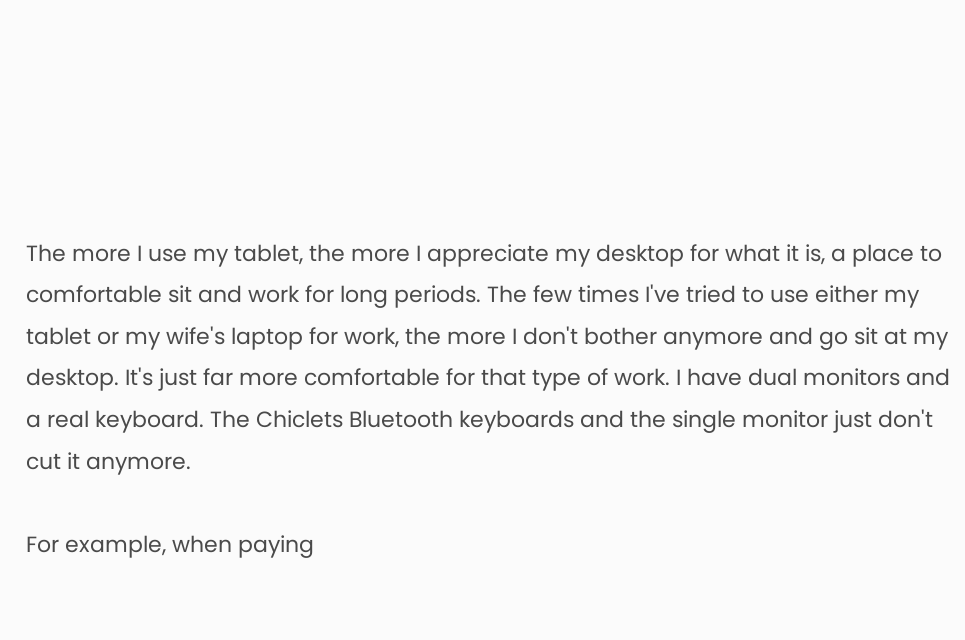The more I use my tablet, the more I appreciate my desktop for what it is, a place to comfortable sit and work for long periods. The few times I've tried to use either my tablet or my wife's laptop for work, the more I don't bother anymore and go sit at my desktop. It's just far more comfortable for that type of work. I have dual monitors and a real keyboard. The Chiclets Bluetooth keyboards and the single monitor just don't cut it anymore.

For example, when paying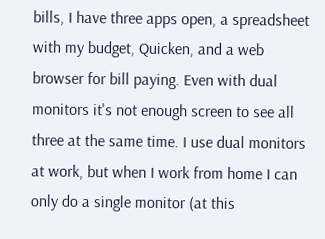bills, I have three apps open, a spreadsheet with my budget, Quicken, and a web browser for bill paying. Even with dual monitors it's not enough screen to see all three at the same time. I use dual monitors at work, but when I work from home I can only do a single monitor (at this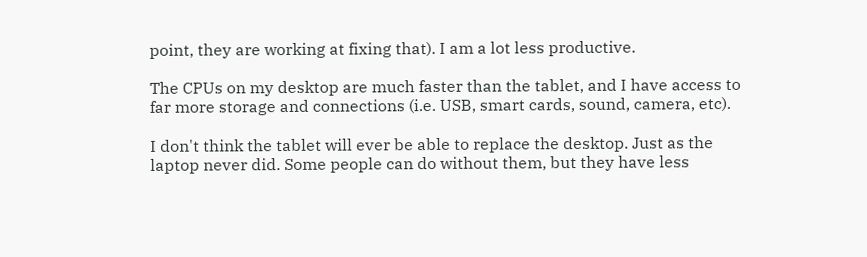point, they are working at fixing that). I am a lot less productive.

The CPUs on my desktop are much faster than the tablet, and I have access to far more storage and connections (i.e. USB, smart cards, sound, camera, etc).

I don't think the tablet will ever be able to replace the desktop. Just as the laptop never did. Some people can do without them, but they have less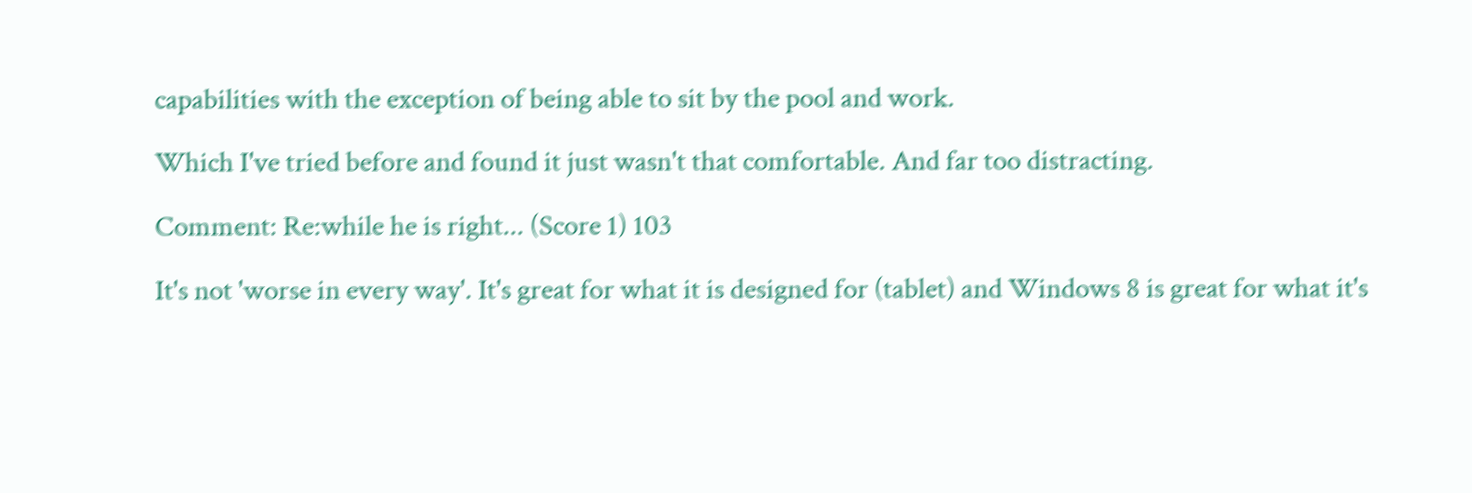capabilities with the exception of being able to sit by the pool and work.

Which I've tried before and found it just wasn't that comfortable. And far too distracting.

Comment: Re:while he is right... (Score 1) 103

It's not 'worse in every way'. It's great for what it is designed for (tablet) and Windows 8 is great for what it's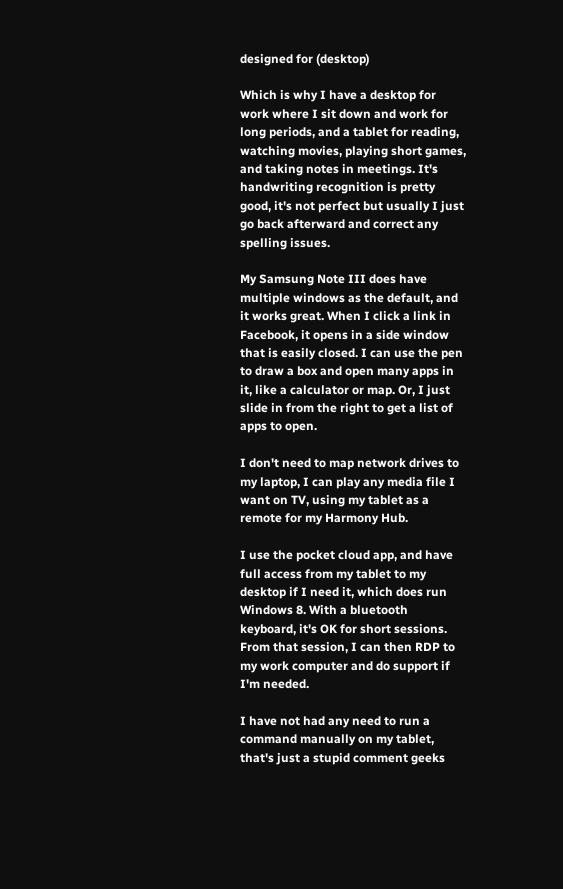designed for (desktop)

Which is why I have a desktop for work where I sit down and work for long periods, and a tablet for reading, watching movies, playing short games, and taking notes in meetings. It's handwriting recognition is pretty good, it's not perfect but usually I just go back afterward and correct any spelling issues.

My Samsung Note III does have multiple windows as the default, and it works great. When I click a link in Facebook, it opens in a side window that is easily closed. I can use the pen to draw a box and open many apps in it, like a calculator or map. Or, I just slide in from the right to get a list of apps to open.

I don't need to map network drives to my laptop, I can play any media file I want on TV, using my tablet as a remote for my Harmony Hub.

I use the pocket cloud app, and have full access from my tablet to my desktop if I need it, which does run Windows 8. With a bluetooth keyboard, it's OK for short sessions. From that session, I can then RDP to my work computer and do support if I'm needed.

I have not had any need to run a command manually on my tablet, that's just a stupid comment geeks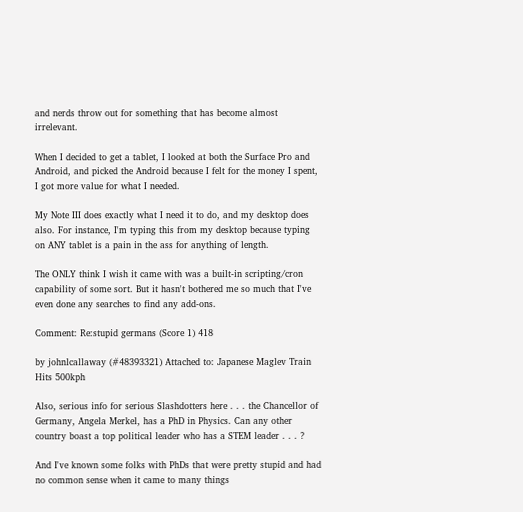and nerds throw out for something that has become almost irrelevant.

When I decided to get a tablet, I looked at both the Surface Pro and Android, and picked the Android because I felt for the money I spent, I got more value for what I needed.

My Note III does exactly what I need it to do, and my desktop does also. For instance, I'm typing this from my desktop because typing on ANY tablet is a pain in the ass for anything of length.

The ONLY think I wish it came with was a built-in scripting/cron capability of some sort. But it hasn't bothered me so much that I've even done any searches to find any add-ons.

Comment: Re:stupid germans (Score 1) 418

by johnlcallaway (#48393321) Attached to: Japanese Maglev Train Hits 500kph

Also, serious info for serious Slashdotters here . . . the Chancellor of Germany, Angela Merkel, has a PhD in Physics. Can any other country boast a top political leader who has a STEM leader . . . ?

And I've known some folks with PhDs that were pretty stupid and had no common sense when it came to many things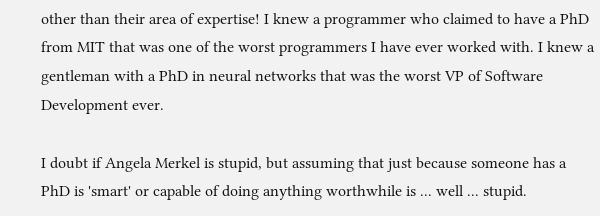other than their area of expertise! I knew a programmer who claimed to have a PhD from MIT that was one of the worst programmers I have ever worked with. I knew a gentleman with a PhD in neural networks that was the worst VP of Software Development ever.

I doubt if Angela Merkel is stupid, but assuming that just because someone has a PhD is 'smart' or capable of doing anything worthwhile is ... well ... stupid.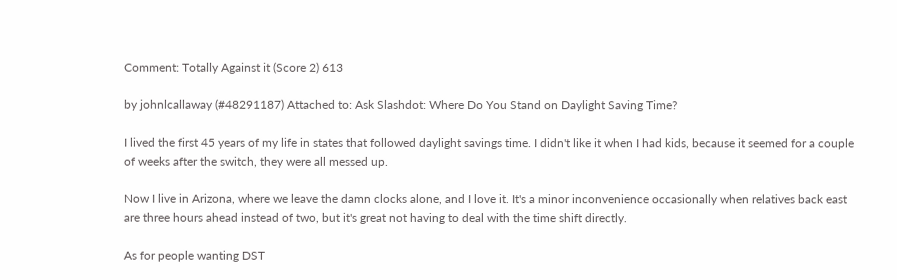Comment: Totally Against it (Score 2) 613

by johnlcallaway (#48291187) Attached to: Ask Slashdot: Where Do You Stand on Daylight Saving Time?

I lived the first 45 years of my life in states that followed daylight savings time. I didn't like it when I had kids, because it seemed for a couple of weeks after the switch, they were all messed up.

Now I live in Arizona, where we leave the damn clocks alone, and I love it. It's a minor inconvenience occasionally when relatives back east are three hours ahead instead of two, but it's great not having to deal with the time shift directly.

As for people wanting DST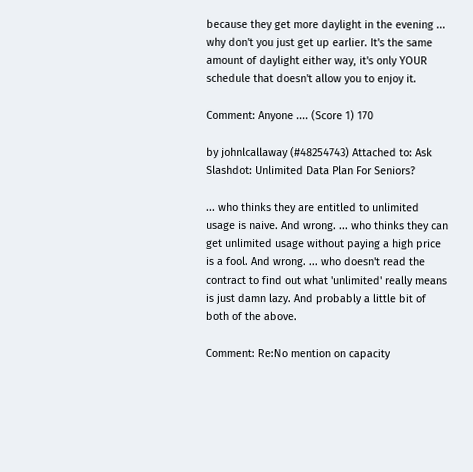because they get more daylight in the evening ... why don't you just get up earlier. It's the same amount of daylight either way, it's only YOUR schedule that doesn't allow you to enjoy it.

Comment: Anyone .... (Score 1) 170

by johnlcallaway (#48254743) Attached to: Ask Slashdot: Unlimited Data Plan For Seniors?

... who thinks they are entitled to unlimited usage is naive. And wrong. ... who thinks they can get unlimited usage without paying a high price is a fool. And wrong. ... who doesn't read the contract to find out what 'unlimited' really means is just damn lazy. And probably a little bit of both of the above.

Comment: Re:No mention on capacity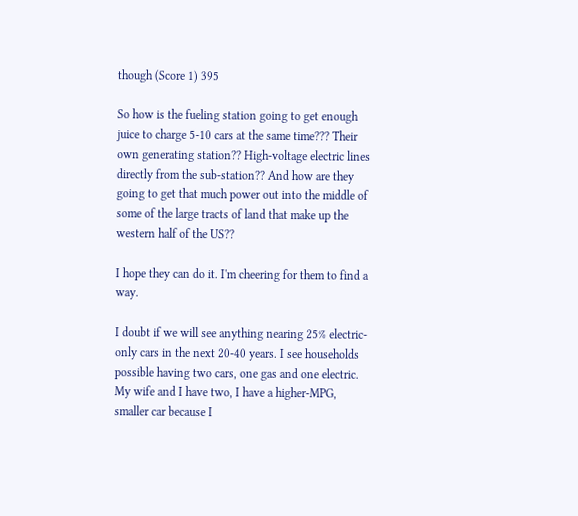though (Score 1) 395

So how is the fueling station going to get enough juice to charge 5-10 cars at the same time??? Their own generating station?? High-voltage electric lines directly from the sub-station?? And how are they going to get that much power out into the middle of some of the large tracts of land that make up the western half of the US??

I hope they can do it. I'm cheering for them to find a way.

I doubt if we will see anything nearing 25% electric-only cars in the next 20-40 years. I see households possible having two cars, one gas and one electric. My wife and I have two, I have a higher-MPG, smaller car because I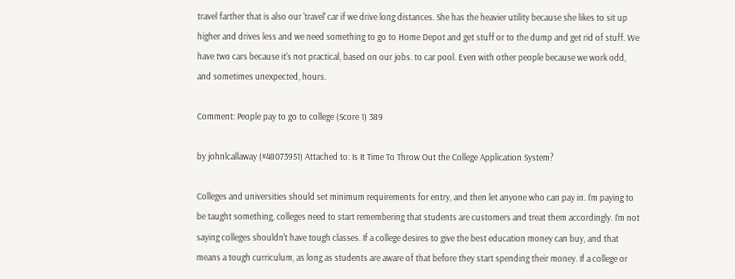travel farther that is also our 'travel' car if we drive long distances. She has the heavier utility because she likes to sit up higher and drives less and we need something to go to Home Depot and get stuff or to the dump and get rid of stuff. We have two cars because it's not practical, based on our jobs. to car pool. Even with other people because we work odd, and sometimes unexpected, hours.

Comment: People pay to go to college (Score 1) 389

by johnlcallaway (#48073951) Attached to: Is It Time To Throw Out the College Application System?

Colleges and universities should set minimum requirements for entry, and then let anyone who can pay in. I'm paying to be taught something, colleges need to start remembering that students are customers and treat them accordingly. I'm not saying colleges shouldn't have tough classes. If a college desires to give the best education money can buy, and that means a tough curriculum, as long as students are aware of that before they start spending their money. If a college or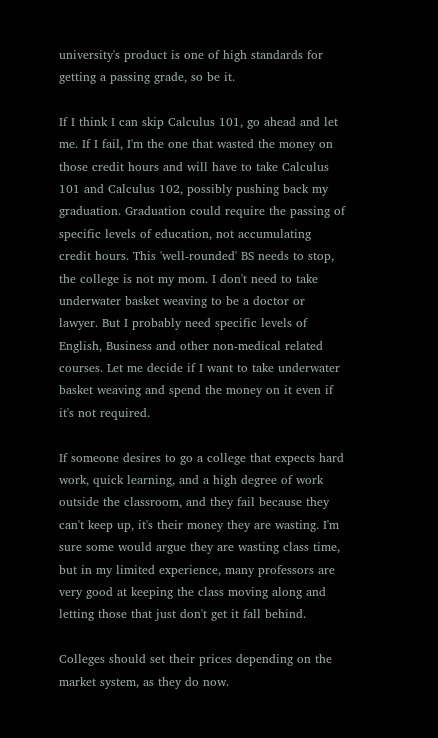university's product is one of high standards for getting a passing grade, so be it.

If I think I can skip Calculus 101, go ahead and let me. If I fail, I'm the one that wasted the money on those credit hours and will have to take Calculus 101 and Calculus 102, possibly pushing back my graduation. Graduation could require the passing of specific levels of education, not accumulating credit hours. This 'well-rounded' BS needs to stop, the college is not my mom. I don't need to take underwater basket weaving to be a doctor or lawyer. But I probably need specific levels of English, Business and other non-medical related courses. Let me decide if I want to take underwater basket weaving and spend the money on it even if it's not required.

If someone desires to go a college that expects hard work, quick learning, and a high degree of work outside the classroom, and they fail because they can't keep up, it's their money they are wasting. I'm sure some would argue they are wasting class time, but in my limited experience, many professors are very good at keeping the class moving along and letting those that just don't get it fall behind.

Colleges should set their prices depending on the market system, as they do now.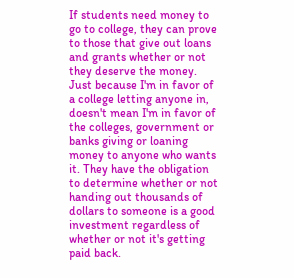If students need money to go to college, they can prove to those that give out loans and grants whether or not they deserve the money. Just because I'm in favor of a college letting anyone in, doesn't mean I'm in favor of the colleges, government or banks giving or loaning money to anyone who wants it. They have the obligation to determine whether or not handing out thousands of dollars to someone is a good investment regardless of whether or not it's getting paid back.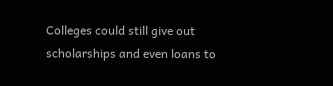Colleges could still give out scholarships and even loans to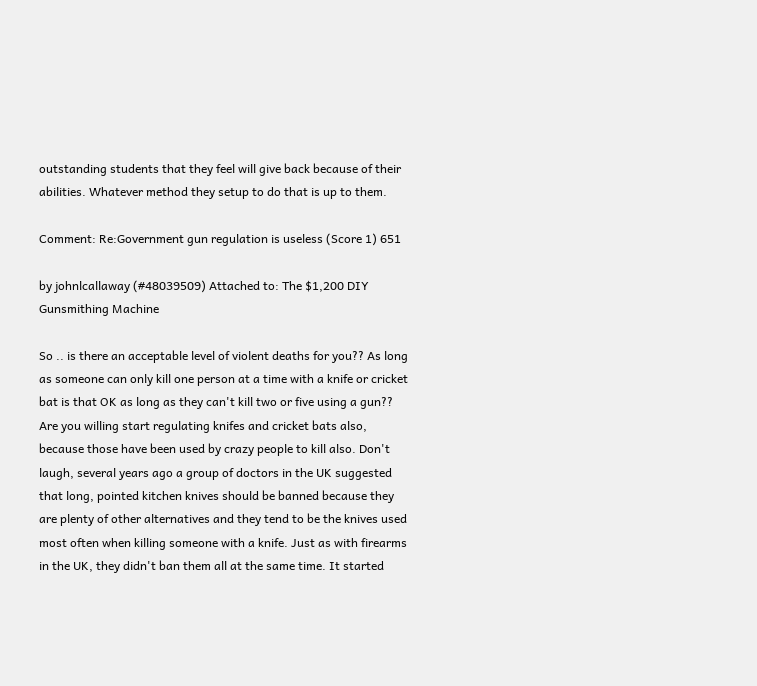outstanding students that they feel will give back because of their abilities. Whatever method they setup to do that is up to them.

Comment: Re:Government gun regulation is useless (Score 1) 651

by johnlcallaway (#48039509) Attached to: The $1,200 DIY Gunsmithing Machine

So .. is there an acceptable level of violent deaths for you?? As long as someone can only kill one person at a time with a knife or cricket bat is that OK as long as they can't kill two or five using a gun?? Are you willing start regulating knifes and cricket bats also, because those have been used by crazy people to kill also. Don't laugh, several years ago a group of doctors in the UK suggested that long, pointed kitchen knives should be banned because they are plenty of other alternatives and they tend to be the knives used most often when killing someone with a knife. Just as with firearms in the UK, they didn't ban them all at the same time. It started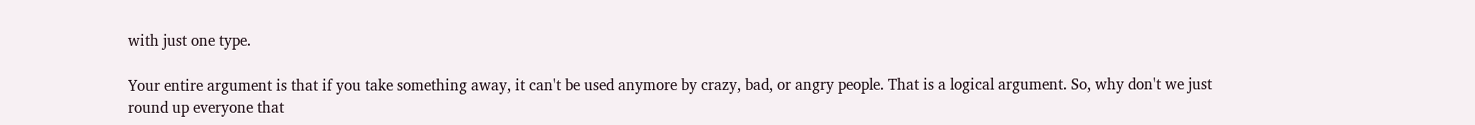with just one type.

Your entire argument is that if you take something away, it can't be used anymore by crazy, bad, or angry people. That is a logical argument. So, why don't we just round up everyone that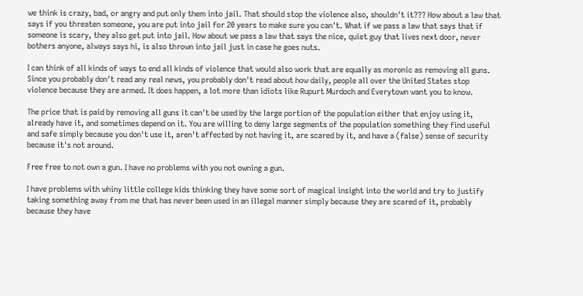we think is crazy, bad, or angry and put only them into jail. That should stop the violence also, shouldn't it??? How about a law that says if you threaten someone, you are put into jail for 20 years to make sure you can't. What if we pass a law that says that if someone is scary, they also get put into jail. How about we pass a law that says the nice, quiet guy that lives next door, never bothers anyone, always says hi, is also thrown into jail just in case he goes nuts.

I can think of all kinds of ways to end all kinds of violence that would also work that are equally as moronic as removing all guns. Since you probably don't read any real news, you probably don't read about how daily, people all over the United States stop violence because they are armed. It does happen, a lot more than idiots like Rupurt Murdoch and Everytown want you to know.

The price that is paid by removing all guns it can't be used by the large portion of the population either that enjoy using it, already have it, and sometimes depend on it. You are willing to deny large segments of the population something they find useful and safe simply because you don't use it, aren't affected by not having it, are scared by it, and have a (false) sense of security because it's not around.

Free free to not own a gun. I have no problems with you not owning a gun.

I have problems with whiny little college kids thinking they have some sort of magical insight into the world and try to justify taking something away from me that has never been used in an illegal manner simply because they are scared of it, probably because they have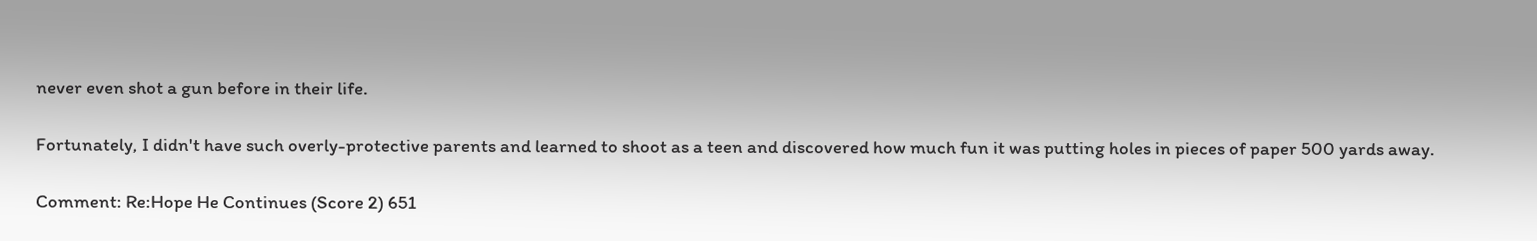never even shot a gun before in their life.

Fortunately, I didn't have such overly-protective parents and learned to shoot as a teen and discovered how much fun it was putting holes in pieces of paper 500 yards away.

Comment: Re:Hope He Continues (Score 2) 651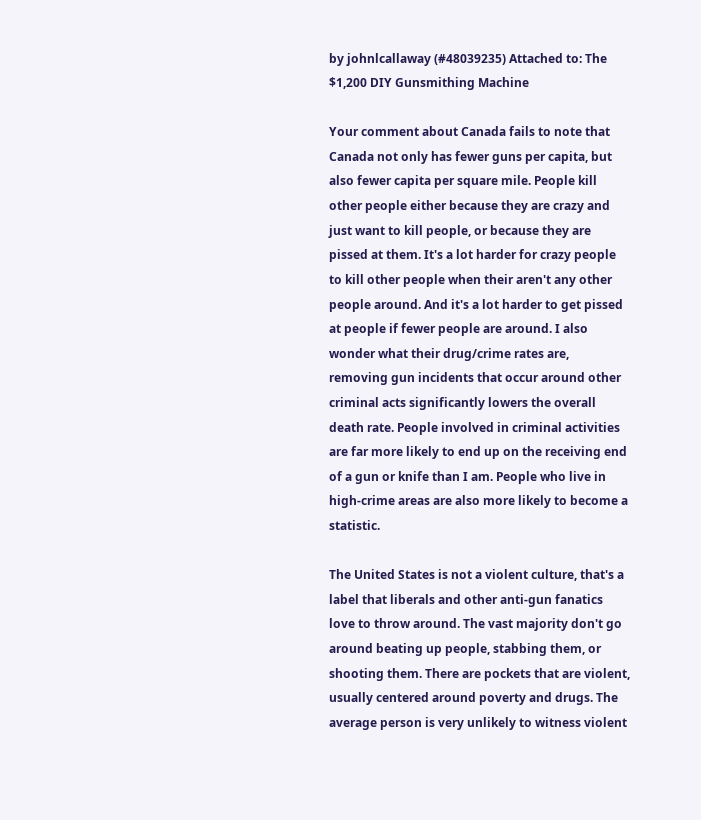by johnlcallaway (#48039235) Attached to: The $1,200 DIY Gunsmithing Machine

Your comment about Canada fails to note that Canada not only has fewer guns per capita, but also fewer capita per square mile. People kill other people either because they are crazy and just want to kill people, or because they are pissed at them. It's a lot harder for crazy people to kill other people when their aren't any other people around. And it's a lot harder to get pissed at people if fewer people are around. I also wonder what their drug/crime rates are, removing gun incidents that occur around other criminal acts significantly lowers the overall death rate. People involved in criminal activities are far more likely to end up on the receiving end of a gun or knife than I am. People who live in high-crime areas are also more likely to become a statistic.

The United States is not a violent culture, that's a label that liberals and other anti-gun fanatics love to throw around. The vast majority don't go around beating up people, stabbing them, or shooting them. There are pockets that are violent, usually centered around poverty and drugs. The average person is very unlikely to witness violent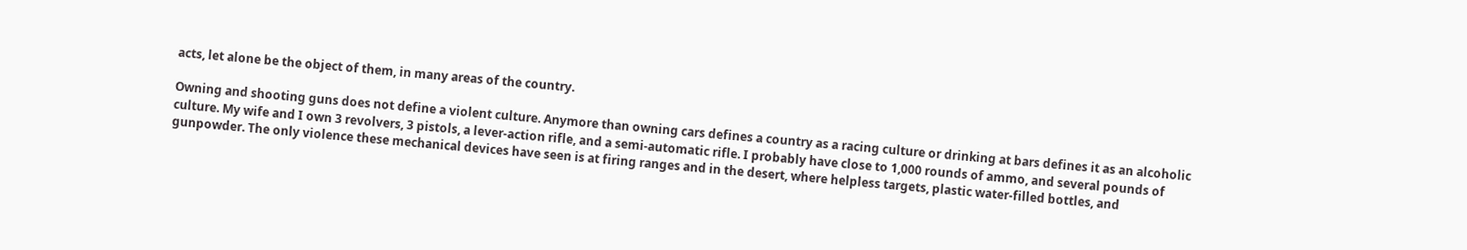acts, let alone be the object of them, in many areas of the country.

Owning and shooting guns does not define a violent culture. Anymore than owning cars defines a country as a racing culture or drinking at bars defines it as an alcoholic culture. My wife and I own 3 revolvers, 3 pistols, a lever-action rifle, and a semi-automatic rifle. I probably have close to 1,000 rounds of ammo, and several pounds of gunpowder. The only violence these mechanical devices have seen is at firing ranges and in the desert, where helpless targets, plastic water-filled bottles, and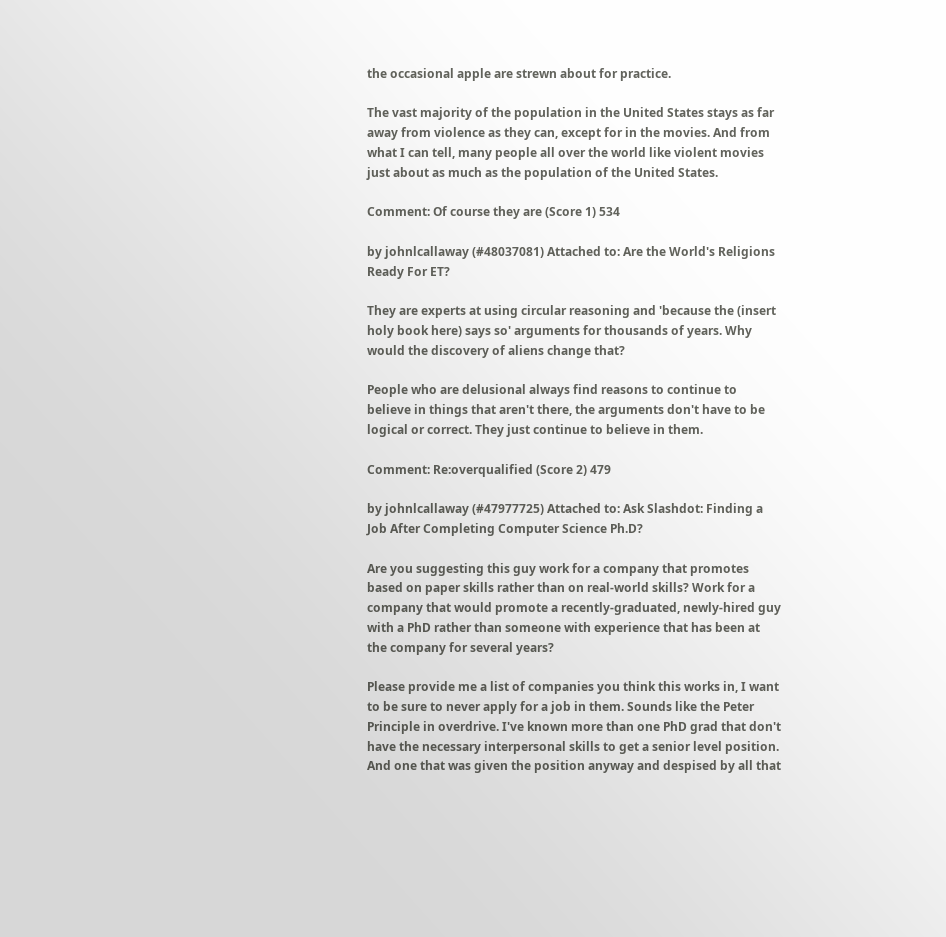the occasional apple are strewn about for practice.

The vast majority of the population in the United States stays as far away from violence as they can, except for in the movies. And from what I can tell, many people all over the world like violent movies just about as much as the population of the United States.

Comment: Of course they are (Score 1) 534

by johnlcallaway (#48037081) Attached to: Are the World's Religions Ready For ET?

They are experts at using circular reasoning and 'because the (insert holy book here) says so' arguments for thousands of years. Why would the discovery of aliens change that?

People who are delusional always find reasons to continue to believe in things that aren't there, the arguments don't have to be logical or correct. They just continue to believe in them.

Comment: Re:overqualified (Score 2) 479

by johnlcallaway (#47977725) Attached to: Ask Slashdot: Finding a Job After Completing Computer Science Ph.D?

Are you suggesting this guy work for a company that promotes based on paper skills rather than on real-world skills? Work for a company that would promote a recently-graduated, newly-hired guy with a PhD rather than someone with experience that has been at the company for several years?

Please provide me a list of companies you think this works in, I want to be sure to never apply for a job in them. Sounds like the Peter Principle in overdrive. I've known more than one PhD grad that don't have the necessary interpersonal skills to get a senior level position. And one that was given the position anyway and despised by all that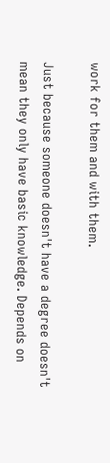work for them and with them.

Just because someone doesn't have a degree doesn't mean they only have basic knowledge. Depends on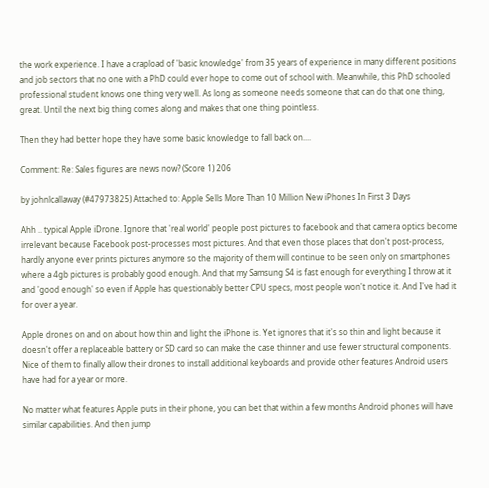the work experience. I have a crapload of 'basic knowledge' from 35 years of experience in many different positions and job sectors that no one with a PhD could ever hope to come out of school with. Meanwhile, this PhD schooled professional student knows one thing very well. As long as someone needs someone that can do that one thing, great. Until the next big thing comes along and makes that one thing pointless.

Then they had better hope they have some basic knowledge to fall back on....

Comment: Re: Sales figures are news now? (Score 1) 206

by johnlcallaway (#47973825) Attached to: Apple Sells More Than 10 Million New iPhones In First 3 Days

Ahh .. typical Apple iDrone. Ignore that 'real world' people post pictures to facebook and that camera optics become irrelevant because Facebook post-processes most pictures. And that even those places that don't post-process, hardly anyone ever prints pictures anymore so the majority of them will continue to be seen only on smartphones where a 4gb pictures is probably good enough. And that my Samsung S4 is fast enough for everything I throw at it and 'good enough' so even if Apple has questionably better CPU specs, most people won't notice it. And I've had it for over a year.

Apple drones on and on about how thin and light the iPhone is. Yet ignores that it's so thin and light because it doesn't offer a replaceable battery or SD card so can make the case thinner and use fewer structural components. Nice of them to finally allow their drones to install additional keyboards and provide other features Android users have had for a year or more.

No matter what features Apple puts in their phone, you can bet that within a few months Android phones will have similar capabilities. And then jump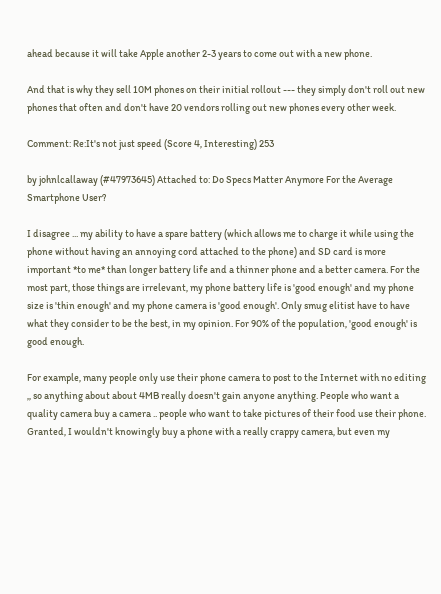ahead because it will take Apple another 2-3 years to come out with a new phone.

And that is why they sell 10M phones on their initial rollout --- they simply don't roll out new phones that often and don't have 20 vendors rolling out new phones every other week.

Comment: Re:It's not just speed (Score 4, Interesting) 253

by johnlcallaway (#47973645) Attached to: Do Specs Matter Anymore For the Average Smartphone User?

I disagree ... my ability to have a spare battery (which allows me to charge it while using the phone without having an annoying cord attached to the phone) and SD card is more important *to me* than longer battery life and a thinner phone and a better camera. For the most part, those things are irrelevant, my phone battery life is 'good enough' and my phone size is 'thin enough' and my phone camera is 'good enough'. Only smug elitist have to have what they consider to be the best, in my opinion. For 90% of the population, 'good enough' is good enough.

For example, many people only use their phone camera to post to the Internet with no editing ,, so anything about about 4MB really doesn't gain anyone anything. People who want a quality camera buy a camera .. people who want to take pictures of their food use their phone. Granted, I wouldn't knowingly buy a phone with a really crappy camera, but even my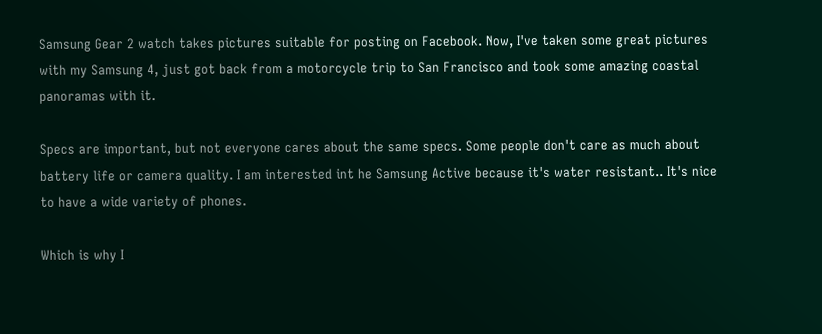Samsung Gear 2 watch takes pictures suitable for posting on Facebook. Now, I've taken some great pictures with my Samsung 4, just got back from a motorcycle trip to San Francisco and took some amazing coastal panoramas with it.

Specs are important, but not everyone cares about the same specs. Some people don't care as much about battery life or camera quality. I am interested int he Samsung Active because it's water resistant.. It's nice to have a wide variety of phones.

Which is why I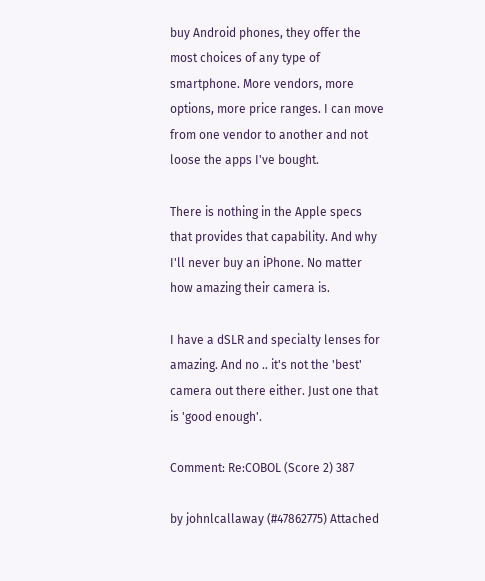buy Android phones, they offer the most choices of any type of smartphone. More vendors, more options, more price ranges. I can move from one vendor to another and not loose the apps I've bought.

There is nothing in the Apple specs that provides that capability. And why I'll never buy an iPhone. No matter how amazing their camera is.

I have a dSLR and specialty lenses for amazing. And no .. it's not the 'best' camera out there either. Just one that is 'good enough'.

Comment: Re:COBOL (Score 2) 387

by johnlcallaway (#47862775) Attached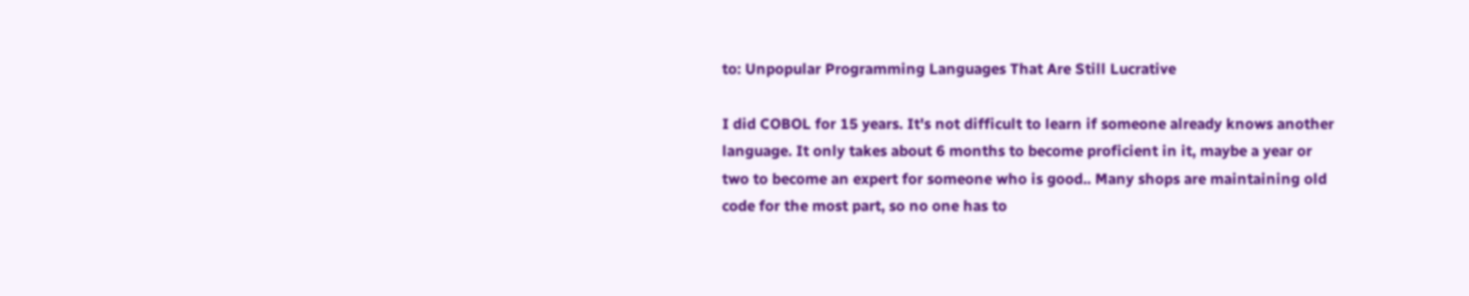to: Unpopular Programming Languages That Are Still Lucrative

I did COBOL for 15 years. It's not difficult to learn if someone already knows another language. It only takes about 6 months to become proficient in it, maybe a year or two to become an expert for someone who is good.. Many shops are maintaining old code for the most part, so no one has to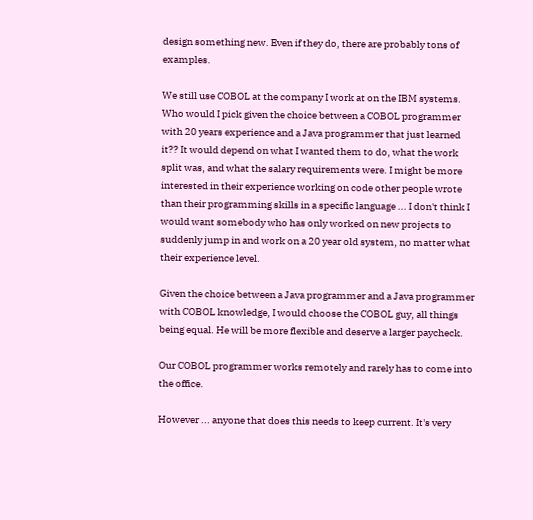design something new. Even if they do, there are probably tons of examples.

We still use COBOL at the company I work at on the IBM systems. Who would I pick given the choice between a COBOL programmer with 20 years experience and a Java programmer that just learned it?? It would depend on what I wanted them to do, what the work split was, and what the salary requirements were. I might be more interested in their experience working on code other people wrote than their programming skills in a specific language ... I don't think I would want somebody who has only worked on new projects to suddenly jump in and work on a 20 year old system, no matter what their experience level.

Given the choice between a Java programmer and a Java programmer with COBOL knowledge, I would choose the COBOL guy, all things being equal. He will be more flexible and deserve a larger paycheck.

Our COBOL programmer works remotely and rarely has to come into the office.

However ... anyone that does this needs to keep current. It's very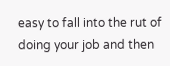easy to fall into the rut of doing your job and then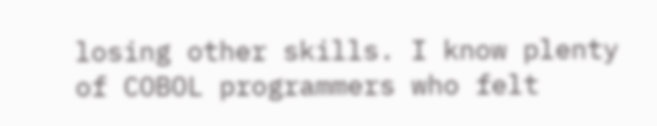losing other skills. I know plenty of COBOL programmers who felt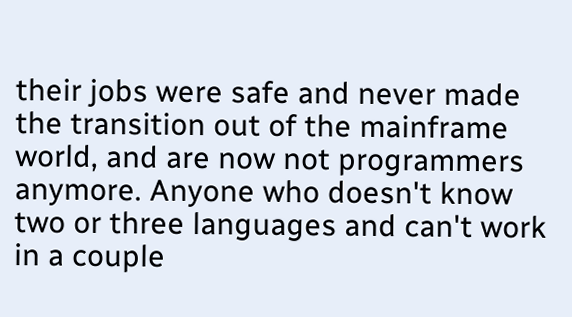their jobs were safe and never made the transition out of the mainframe world, and are now not programmers anymore. Anyone who doesn't know two or three languages and can't work in a couple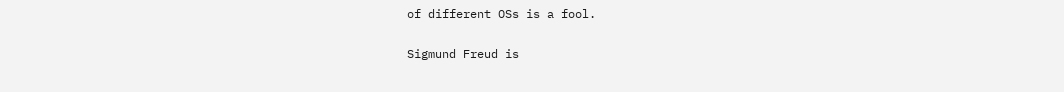of different OSs is a fool.

Sigmund Freud is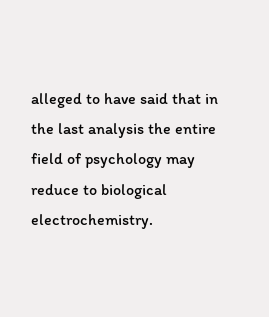alleged to have said that in the last analysis the entire field of psychology may reduce to biological electrochemistry.